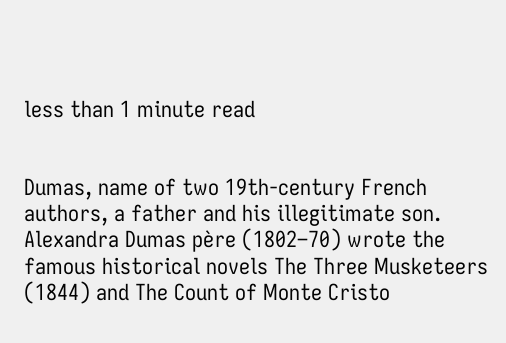less than 1 minute read


Dumas, name of two 19th-century French authors, a father and his illegitimate son. Alexandra Dumas père (1802–70) wrote the famous historical novels The Three Musketeers (1844) and The Count of Monte Cristo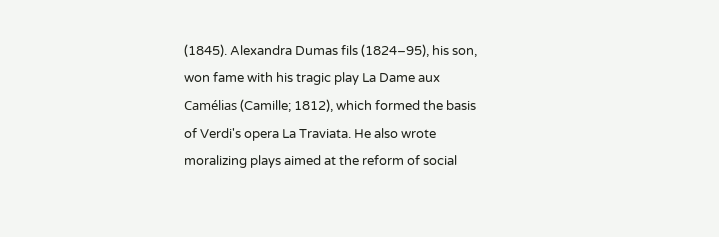(1845). Alexandra Dumas fils (1824–95), his son, won fame with his tragic play La Dame aux Camélias (Camille; 1812), which formed the basis of Verdi's opera La Traviata. He also wrote moralizing plays aimed at the reform of social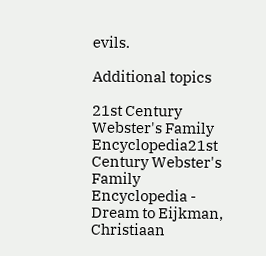evils.

Additional topics

21st Century Webster's Family Encyclopedia21st Century Webster's Family Encyclopedia - Dream to Eijkman, Christiaan